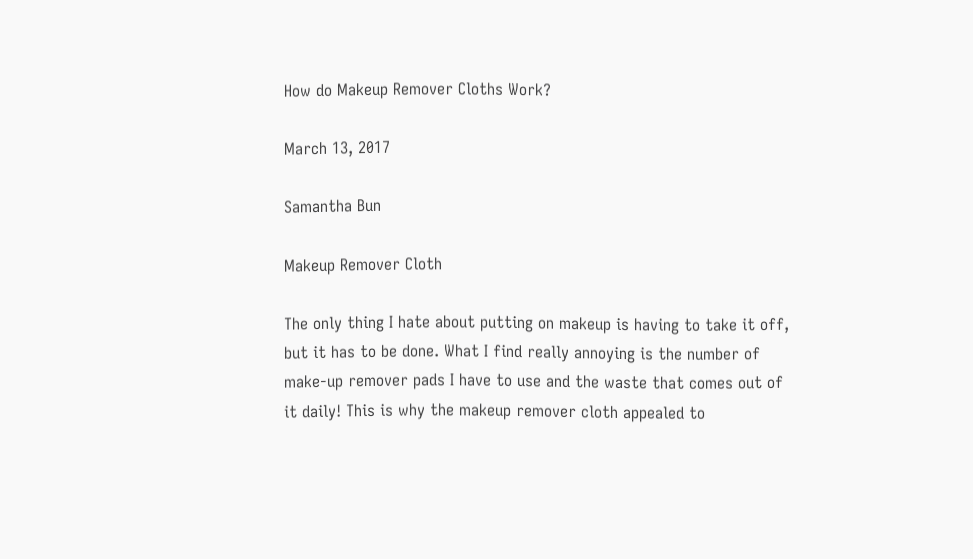How do Makeup Remover Cloths Work?

March 13, 2017

Samantha Bun

Makeup Remover Cloth

The only thing I hate about putting on makeup is having to take it off, but it has to be done. What I find really annoying is the number of make-up remover pads I have to use and the waste that comes out of it daily! This is why the makeup remover cloth appealed to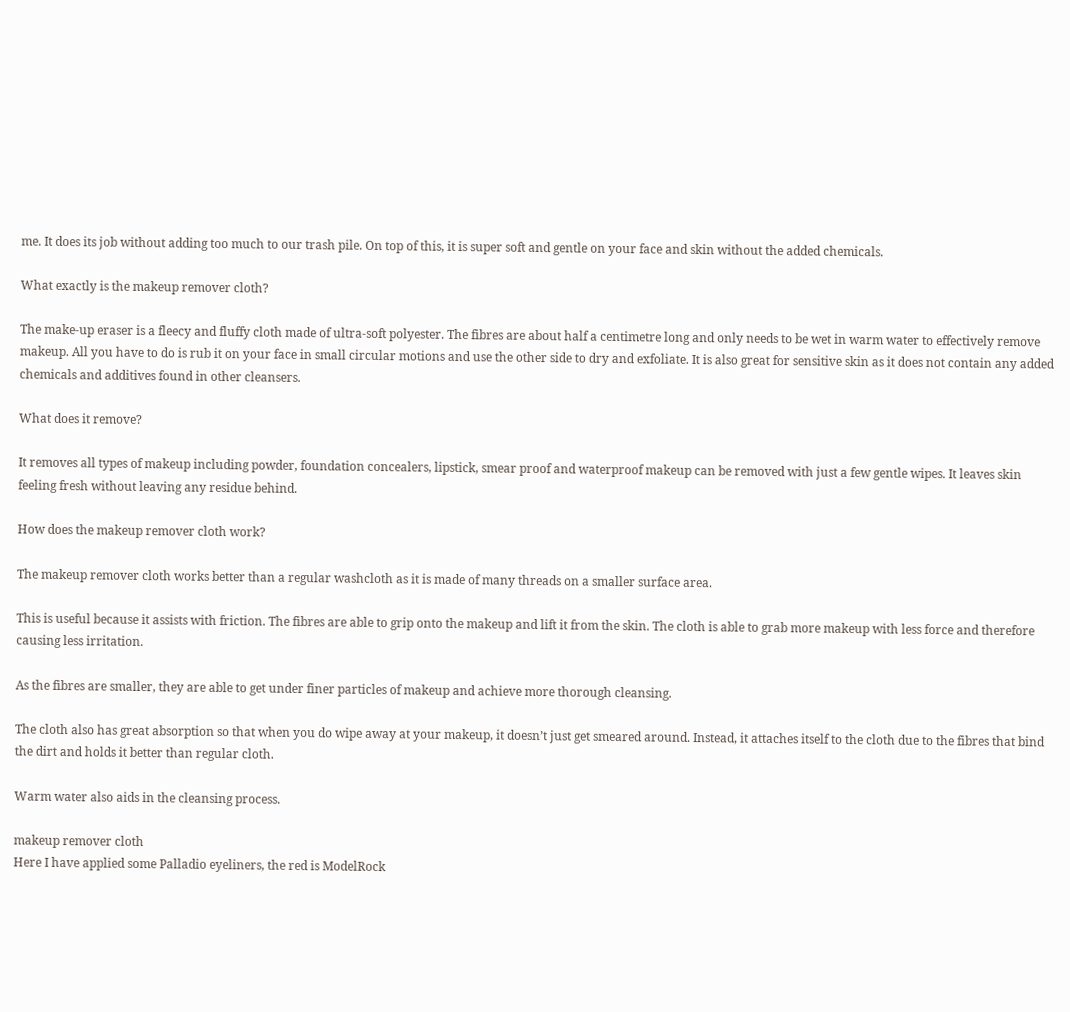me. It does its job without adding too much to our trash pile. On top of this, it is super soft and gentle on your face and skin without the added chemicals.

What exactly is the makeup remover cloth?

The make-up eraser is a fleecy and fluffy cloth made of ultra-soft polyester. The fibres are about half a centimetre long and only needs to be wet in warm water to effectively remove makeup. All you have to do is rub it on your face in small circular motions and use the other side to dry and exfoliate. It is also great for sensitive skin as it does not contain any added chemicals and additives found in other cleansers.

What does it remove?

It removes all types of makeup including powder, foundation concealers, lipstick, smear proof and waterproof makeup can be removed with just a few gentle wipes. It leaves skin feeling fresh without leaving any residue behind.

How does the makeup remover cloth work?

The makeup remover cloth works better than a regular washcloth as it is made of many threads on a smaller surface area.

This is useful because it assists with friction. The fibres are able to grip onto the makeup and lift it from the skin. The cloth is able to grab more makeup with less force and therefore causing less irritation.

As the fibres are smaller, they are able to get under finer particles of makeup and achieve more thorough cleansing.

The cloth also has great absorption so that when you do wipe away at your makeup, it doesn’t just get smeared around. Instead, it attaches itself to the cloth due to the fibres that bind the dirt and holds it better than regular cloth.

Warm water also aids in the cleansing process.

makeup remover cloth
Here I have applied some Palladio eyeliners, the red is ModelRock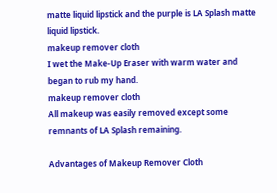matte liquid lipstick and the purple is LA Splash matte liquid lipstick.
makeup remover cloth
I wet the Make-Up Eraser with warm water and began to rub my hand.
makeup remover cloth
All makeup was easily removed except some remnants of LA Splash remaining.

Advantages of Makeup Remover Cloth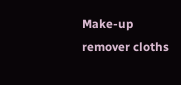Make-up remover cloths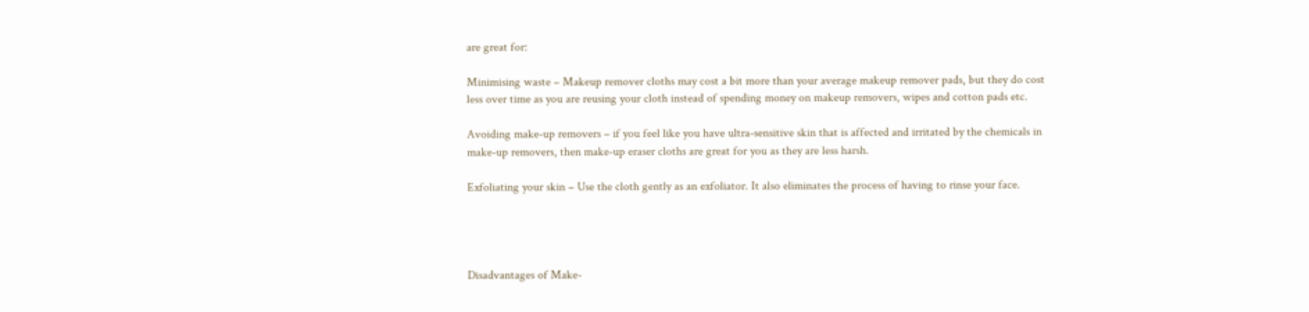are great for:

Minimising waste – Makeup remover cloths may cost a bit more than your average makeup remover pads, but they do cost less over time as you are reusing your cloth instead of spending money on makeup removers, wipes and cotton pads etc.

Avoiding make-up removers – if you feel like you have ultra-sensitive skin that is affected and irritated by the chemicals in make-up removers, then make-up eraser cloths are great for you as they are less harsh.

Exfoliating your skin – Use the cloth gently as an exfoliator. It also eliminates the process of having to rinse your face.




Disadvantages of Make-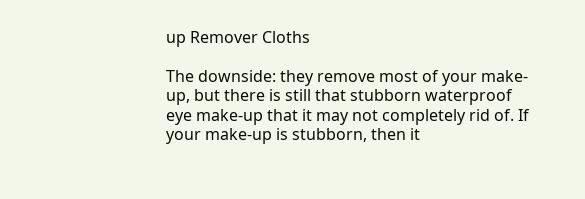up Remover Cloths

The downside: they remove most of your make-up, but there is still that stubborn waterproof eye make-up that it may not completely rid of. If your make-up is stubborn, then it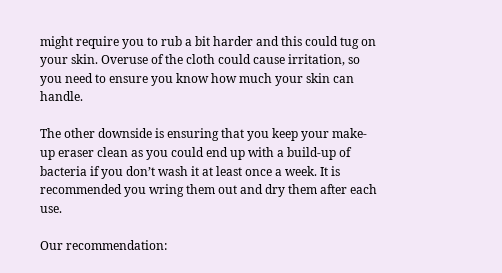might require you to rub a bit harder and this could tug on your skin. Overuse of the cloth could cause irritation, so you need to ensure you know how much your skin can handle.

The other downside is ensuring that you keep your make-up eraser clean as you could end up with a build-up of bacteria if you don’t wash it at least once a week. It is recommended you wring them out and dry them after each use.

Our recommendation: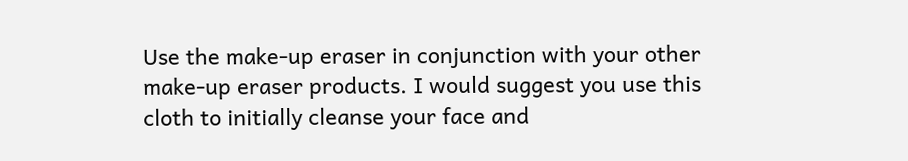Use the make-up eraser in conjunction with your other make-up eraser products. I would suggest you use this cloth to initially cleanse your face and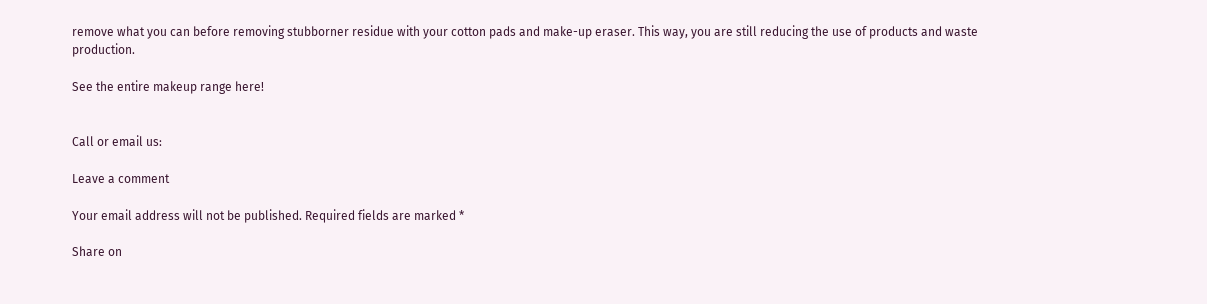remove what you can before removing stubborner residue with your cotton pads and make-up eraser. This way, you are still reducing the use of products and waste production.

See the entire makeup range here!


Call or email us:

Leave a comment

Your email address will not be published. Required fields are marked *

Share on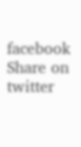facebook
Share on twitter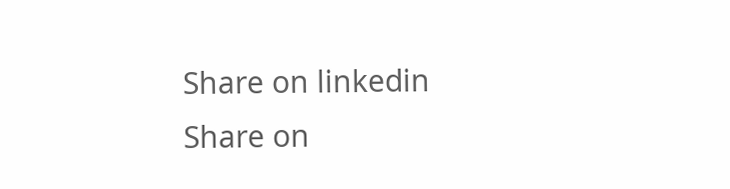Share on linkedin
Share on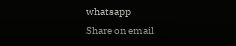whatsapp
Share on email